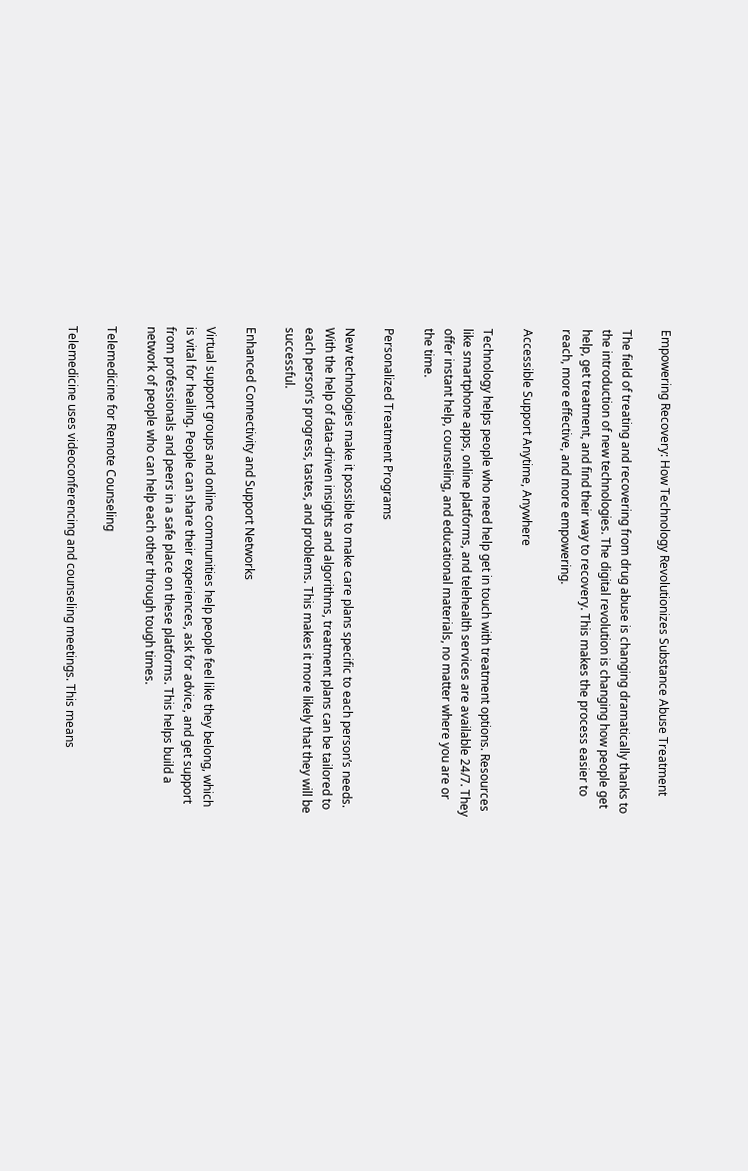Empowering Recovery: How Technology Revolutionizes Substance Abuse Treatment

The field of treating and recovering from drug abuse is changing dramatically thanks to the introduction of new technologies. The digital revolution is changing how people get help, get treatment, and find their way to recovery. This makes the process easier to reach, more effective, and more empowering.

Accessible Support Anytime, Anywhere

Technology helps people who need help get in touch with treatment options. Resources like smartphone apps, online platforms, and telehealth services are available 24/7. They offer instant help, counseling, and educational materials, no matter where you are or the time.

Personalized Treatment Programs

New technologies make it possible to make care plans specific to each person’s needs. With the help of data-driven insights and algorithms, treatment plans can be tailored to each person’s progress, tastes, and problems. This makes it more likely that they will be successful.

Enhanced Connectivity and Support Networks

Virtual support groups and online communities help people feel like they belong, which is vital for healing. People can share their experiences, ask for advice, and get support from professionals and peers in a safe place on these platforms. This helps build a network of people who can help each other through tough times.

Telemedicine for Remote Counseling

Telemedicine uses videoconferencing and counseling meetings. This means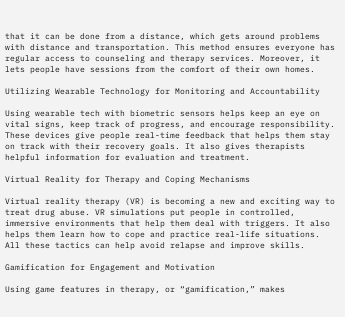that it can be done from a distance, which gets around problems with distance and transportation. This method ensures everyone has regular access to counseling and therapy services. Moreover, it lets people have sessions from the comfort of their own homes.

Utilizing Wearable Technology for Monitoring and Accountability

Using wearable tech with biometric sensors helps keep an eye on vital signs, keep track of progress, and encourage responsibility. These devices give people real-time feedback that helps them stay on track with their recovery goals. It also gives therapists helpful information for evaluation and treatment.

Virtual Reality for Therapy and Coping Mechanisms

Virtual reality therapy (VR) is becoming a new and exciting way to treat drug abuse. VR simulations put people in controlled, immersive environments that help them deal with triggers. It also helps them learn how to cope and practice real-life situations. All these tactics can help avoid relapse and improve skills.

Gamification for Engagement and Motivation

Using game features in therapy, or “gamification,” makes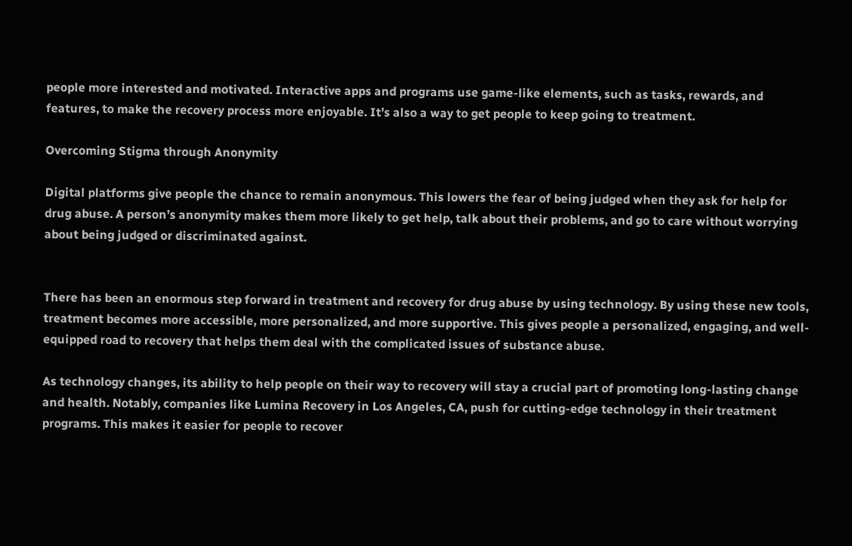people more interested and motivated. Interactive apps and programs use game-like elements, such as tasks, rewards, and features, to make the recovery process more enjoyable. It’s also a way to get people to keep going to treatment.

Overcoming Stigma through Anonymity

Digital platforms give people the chance to remain anonymous. This lowers the fear of being judged when they ask for help for drug abuse. A person’s anonymity makes them more likely to get help, talk about their problems, and go to care without worrying about being judged or discriminated against.


There has been an enormous step forward in treatment and recovery for drug abuse by using technology. By using these new tools, treatment becomes more accessible, more personalized, and more supportive. This gives people a personalized, engaging, and well-equipped road to recovery that helps them deal with the complicated issues of substance abuse.

As technology changes, its ability to help people on their way to recovery will stay a crucial part of promoting long-lasting change and health. Notably, companies like Lumina Recovery in Los Angeles, CA, push for cutting-edge technology in their treatment programs. This makes it easier for people to recover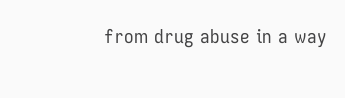from drug abuse in a way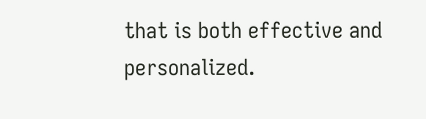that is both effective and personalized.